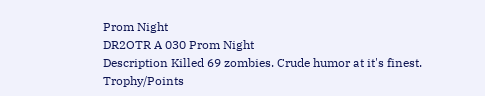Prom Night
DR2OTR A 030 Prom Night
Description Killed 69 zombies. Crude humor at it's finest.
Trophy/Points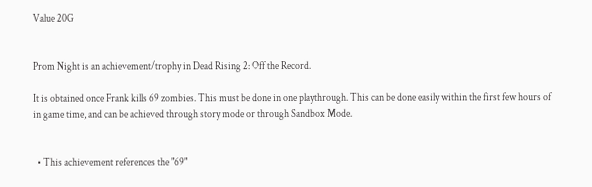Value 20G


Prom Night is an achievement/trophy in Dead Rising 2: Off the Record.

It is obtained once Frank kills 69 zombies. This must be done in one playthrough. This can be done easily within the first few hours of in game time, and can be achieved through story mode or through Sandbox Mode.


  • This achievement references the "69"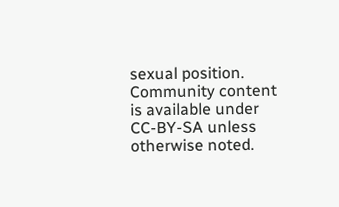sexual position.
Community content is available under CC-BY-SA unless otherwise noted.